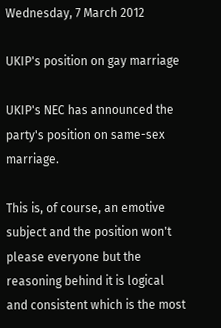Wednesday, 7 March 2012

UKIP's position on gay marriage

UKIP's NEC has announced the party's position on same-sex marriage.

This is, of course, an emotive subject and the position won't please everyone but the reasoning behind it is logical and consistent which is the most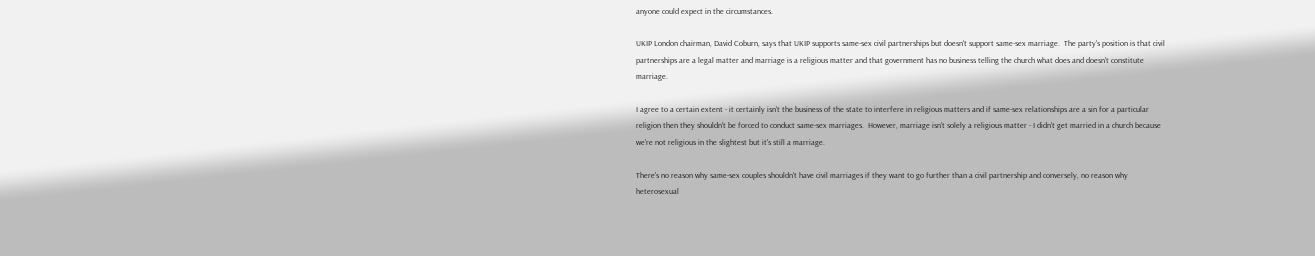anyone could expect in the circumstances.

UKIP London chairman, David Coburn, says that UKIP supports same-sex civil partnerships but doesn't support same-sex marriage.  The party's position is that civil partnerships are a legal matter and marriage is a religious matter and that government has no business telling the church what does and doesn't constitute marriage.

I agree to a certain extent - it certainly isn't the business of the state to interfere in religious matters and if same-sex relationships are a sin for a particular religion then they shouldn't be forced to conduct same-sex marriages.  However, marriage isn't solely a religious matter - I didn't get married in a church because we're not religious in the slightest but it's still a marriage.

There's no reason why same-sex couples shouldn't have civil marriages if they want to go further than a civil partnership and conversely, no reason why heterosexual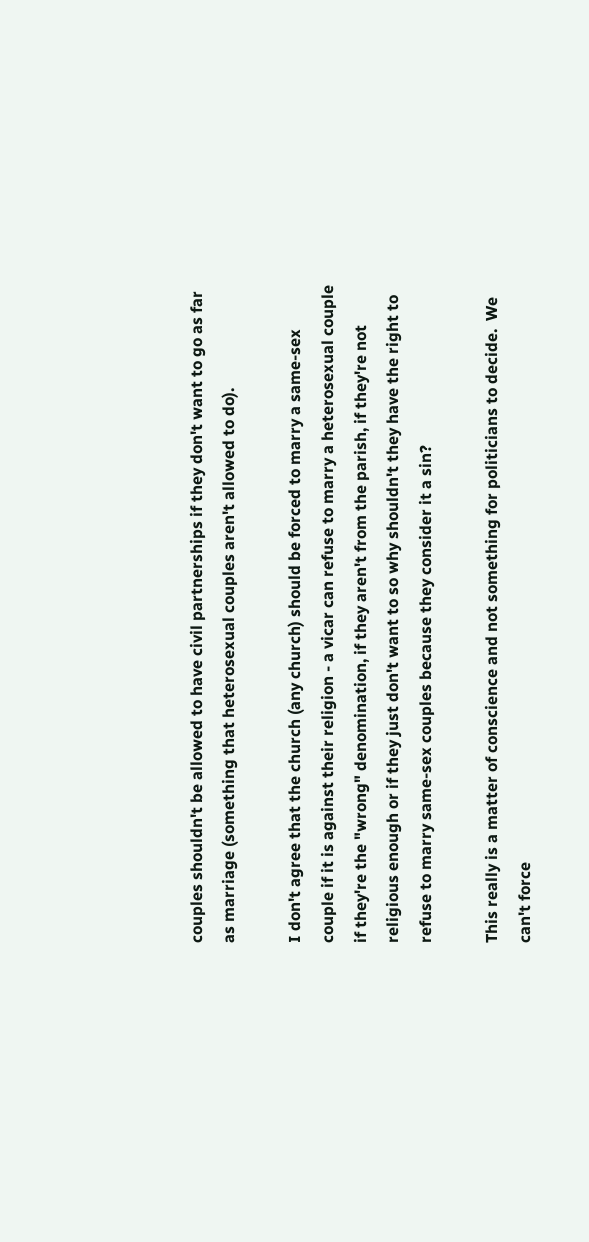couples shouldn't be allowed to have civil partnerships if they don't want to go as far as marriage (something that heterosexual couples aren't allowed to do).

I don't agree that the church (any church) should be forced to marry a same-sex couple if it is against their religion - a vicar can refuse to marry a heterosexual couple if they're the "wrong" denomination, if they aren't from the parish, if they're not religious enough or if they just don't want to so why shouldn't they have the right to refuse to marry same-sex couples because they consider it a sin?

This really is a matter of conscience and not something for politicians to decide.  We can't force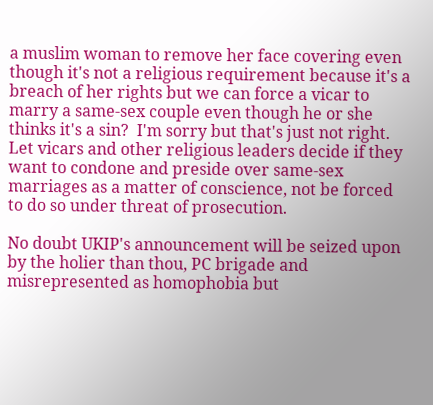a muslim woman to remove her face covering even though it's not a religious requirement because it's a breach of her rights but we can force a vicar to marry a same-sex couple even though he or she thinks it's a sin?  I'm sorry but that's just not right.  Let vicars and other religious leaders decide if they want to condone and preside over same-sex marriages as a matter of conscience, not be forced to do so under threat of prosecution.

No doubt UKIP's announcement will be seized upon by the holier than thou, PC brigade and misrepresented as homophobia but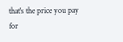that's the price you pay for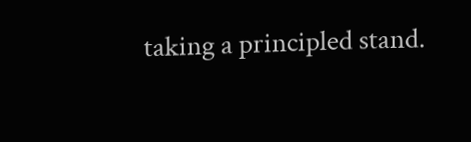taking a principled stand.